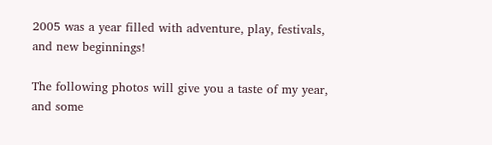2005 was a year filled with adventure, play, festivals, and new beginnings!

The following photos will give you a taste of my year, and some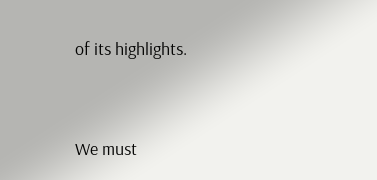of its highlights.




We must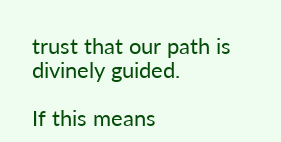trust that our path is divinely guided.

If this means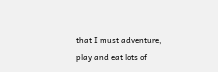that I must adventure, play and eat lots of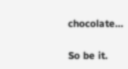chocolate…

So be it.